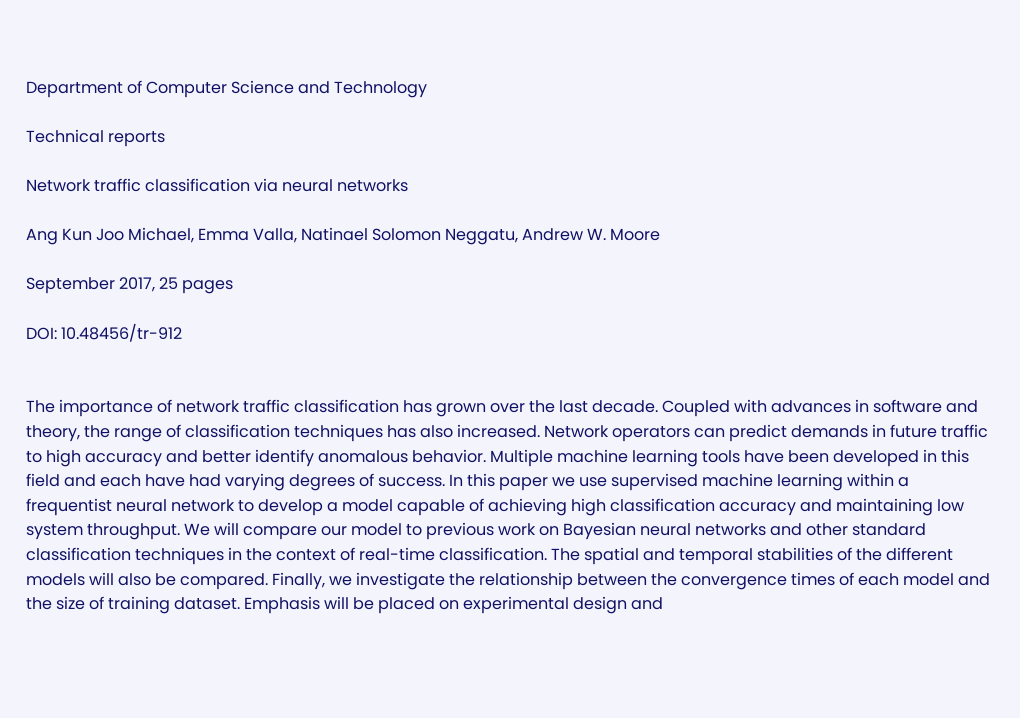Department of Computer Science and Technology

Technical reports

Network traffic classification via neural networks

Ang Kun Joo Michael, Emma Valla, Natinael Solomon Neggatu, Andrew W. Moore

September 2017, 25 pages

DOI: 10.48456/tr-912


The importance of network traffic classification has grown over the last decade. Coupled with advances in software and theory, the range of classification techniques has also increased. Network operators can predict demands in future traffic to high accuracy and better identify anomalous behavior. Multiple machine learning tools have been developed in this field and each have had varying degrees of success. In this paper we use supervised machine learning within a frequentist neural network to develop a model capable of achieving high classification accuracy and maintaining low system throughput. We will compare our model to previous work on Bayesian neural networks and other standard classification techniques in the context of real-time classification. The spatial and temporal stabilities of the different models will also be compared. Finally, we investigate the relationship between the convergence times of each model and the size of training dataset. Emphasis will be placed on experimental design and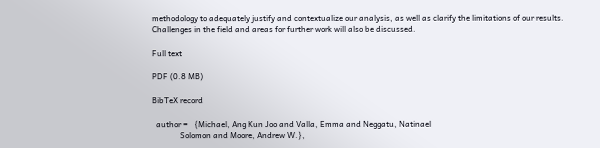methodology to adequately justify and contextualize our analysis, as well as clarify the limitations of our results. Challenges in the field and areas for further work will also be discussed.

Full text

PDF (0.8 MB)

BibTeX record

  author =   {Michael, Ang Kun Joo and Valla, Emma and Neggatu, Natinael
              Solomon and Moore, Andrew W.},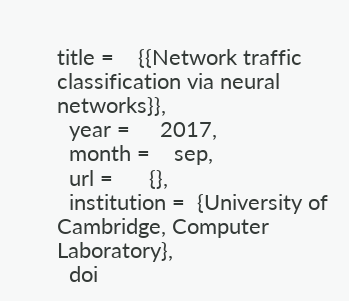title =    {{Network traffic classification via neural networks}},
  year =     2017,
  month =    sep,
  url =      {},
  institution =  {University of Cambridge, Computer Laboratory},
  doi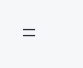=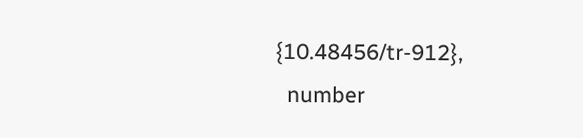{10.48456/tr-912},
  number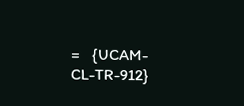=   {UCAM-CL-TR-912}